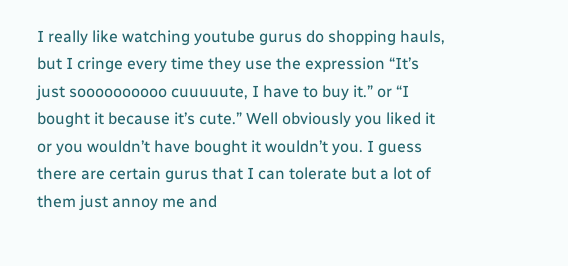I really like watching youtube gurus do shopping hauls, but I cringe every time they use the expression “It’s just soooooooooo cuuuuute, I have to buy it.” or “I bought it because it’s cute.” Well obviously you liked it or you wouldn’t have bought it wouldn’t you. I guess there are certain gurus that I can tolerate but a lot of them just annoy me and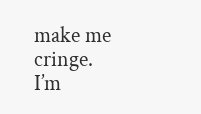make me cringe. I’m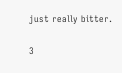just really bitter.

3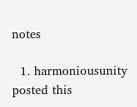notes

  1. harmoniousunity posted this